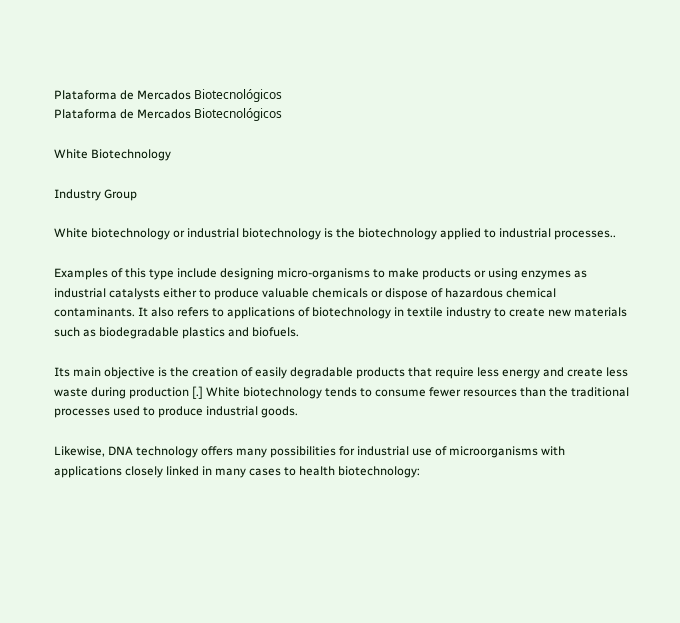Plataforma de Mercados Biotecnológicos
Plataforma de Mercados Biotecnológicos

White Biotechnology

Industry Group

White biotechnology or industrial biotechnology is the biotechnology applied to industrial processes..

Examples of this type include designing micro-organisms to make products or using enzymes as industrial catalysts either to produce valuable chemicals or dispose of hazardous chemical contaminants. It also refers to applications of biotechnology in textile industry to create new materials such as biodegradable plastics and biofuels.

Its main objective is the creation of easily degradable products that require less energy and create less waste during production [.] White biotechnology tends to consume fewer resources than the traditional processes used to produce industrial goods.

Likewise, DNA technology offers many possibilities for industrial use of microorganisms with applications closely linked in many cases to health biotechnology: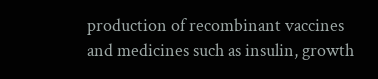production of recombinant vaccines and medicines such as insulin, growth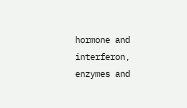hormone and interferon, enzymes and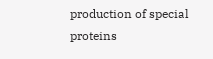production of special proteins